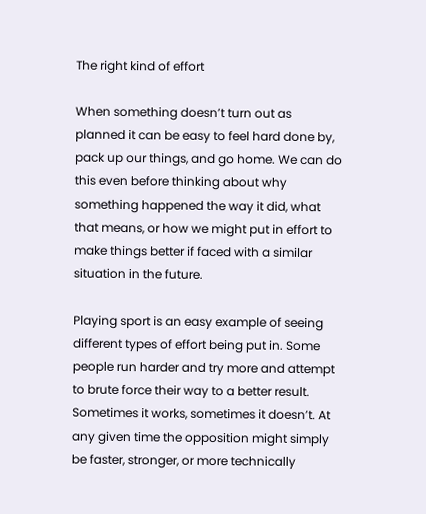The right kind of effort

When something doesn’t turn out as planned it can be easy to feel hard done by, pack up our things, and go home. We can do this even before thinking about why something happened the way it did, what that means, or how we might put in effort to make things better if faced with a similar situation in the future.

Playing sport is an easy example of seeing different types of effort being put in. Some people run harder and try more and attempt to brute force their way to a better result. Sometimes it works, sometimes it doesn’t. At any given time the opposition might simply be faster, stronger, or more technically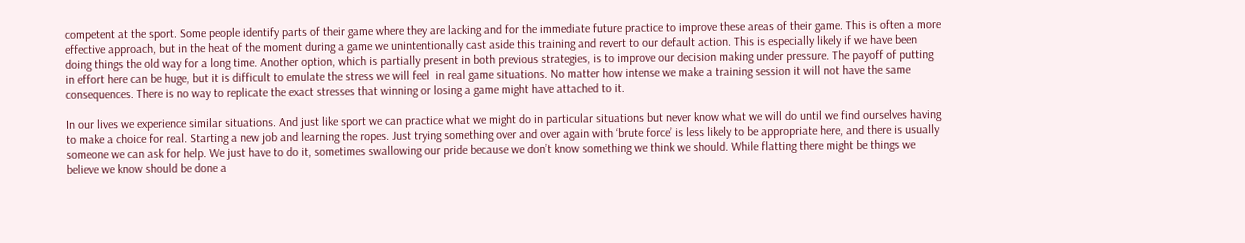competent at the sport. Some people identify parts of their game where they are lacking and for the immediate future practice to improve these areas of their game. This is often a more effective approach, but in the heat of the moment during a game we unintentionally cast aside this training and revert to our default action. This is especially likely if we have been doing things the old way for a long time. Another option, which is partially present in both previous strategies, is to improve our decision making under pressure. The payoff of putting in effort here can be huge, but it is difficult to emulate the stress we will feel  in real game situations. No matter how intense we make a training session it will not have the same consequences. There is no way to replicate the exact stresses that winning or losing a game might have attached to it.

In our lives we experience similar situations. And just like sport we can practice what we might do in particular situations but never know what we will do until we find ourselves having to make a choice for real. Starting a new job and learning the ropes. Just trying something over and over again with ‘brute force’ is less likely to be appropriate here, and there is usually someone we can ask for help. We just have to do it, sometimes swallowing our pride because we don’t know something we think we should. While flatting there might be things we believe we know should be done a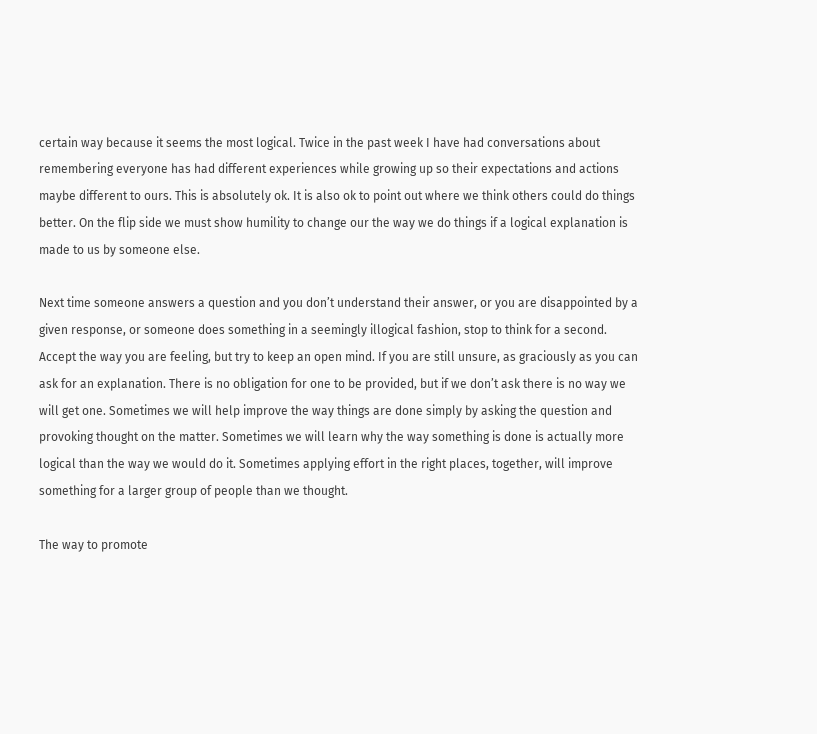certain way because it seems the most logical. Twice in the past week I have had conversations about remembering everyone has had different experiences while growing up so their expectations and actions maybe different to ours. This is absolutely ok. It is also ok to point out where we think others could do things better. On the flip side we must show humility to change our the way we do things if a logical explanation is made to us by someone else.

Next time someone answers a question and you don’t understand their answer, or you are disappointed by a given response, or someone does something in a seemingly illogical fashion, stop to think for a second. Accept the way you are feeling, but try to keep an open mind. If you are still unsure, as graciously as you can ask for an explanation. There is no obligation for one to be provided, but if we don’t ask there is no way we will get one. Sometimes we will help improve the way things are done simply by asking the question and provoking thought on the matter. Sometimes we will learn why the way something is done is actually more logical than the way we would do it. Sometimes applying effort in the right places, together, will improve something for a larger group of people than we thought.

The way to promote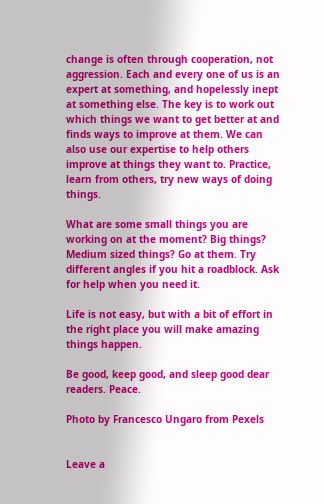change is often through cooperation, not aggression. Each and every one of us is an expert at something, and hopelessly inept at something else. The key is to work out which things we want to get better at and finds ways to improve at them. We can also use our expertise to help others improve at things they want to. Practice, learn from others, try new ways of doing things.

What are some small things you are working on at the moment? Big things? Medium sized things? Go at them. Try different angles if you hit a roadblock. Ask for help when you need it.

Life is not easy, but with a bit of effort in the right place you will make amazing things happen.

Be good, keep good, and sleep good dear readers. Peace.

Photo by Francesco Ungaro from Pexels


Leave a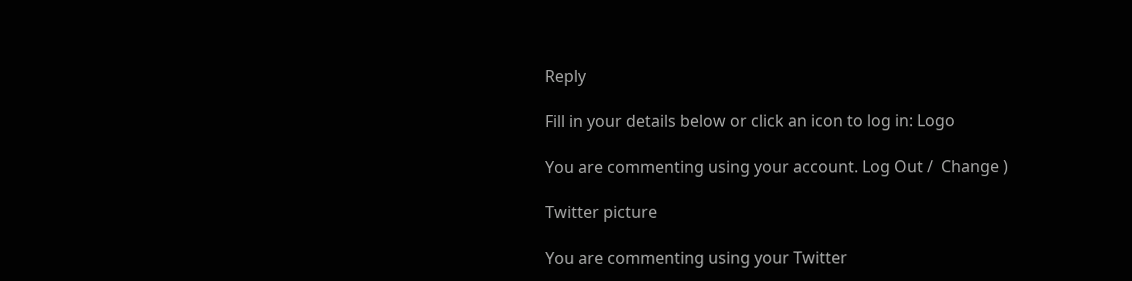Reply

Fill in your details below or click an icon to log in: Logo

You are commenting using your account. Log Out /  Change )

Twitter picture

You are commenting using your Twitter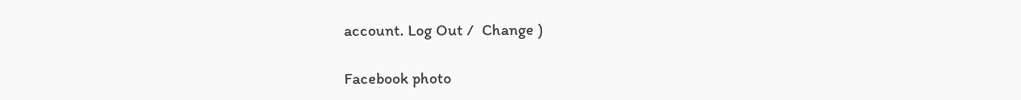account. Log Out /  Change )

Facebook photo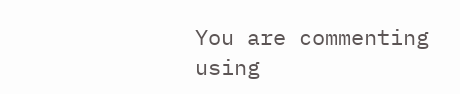You are commenting using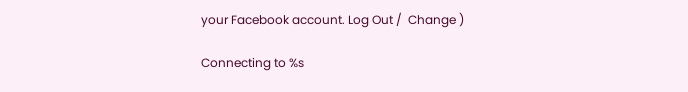your Facebook account. Log Out /  Change )

Connecting to %s